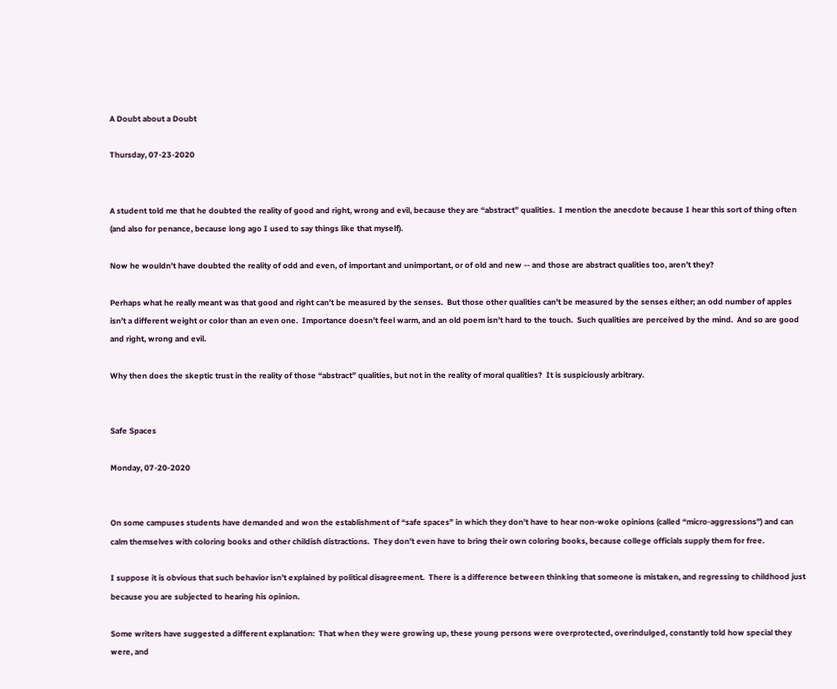A Doubt about a Doubt

Thursday, 07-23-2020


A student told me that he doubted the reality of good and right, wrong and evil, because they are “abstract” qualities.  I mention the anecdote because I hear this sort of thing often (and also for penance, because long ago I used to say things like that myself).

Now he wouldn’t have doubted the reality of odd and even, of important and unimportant, or of old and new -- and those are abstract qualities too, aren’t they?

Perhaps what he really meant was that good and right can’t be measured by the senses.  But those other qualities can’t be measured by the senses either; an odd number of apples isn’t a different weight or color than an even one.  Importance doesn’t feel warm, and an old poem isn’t hard to the touch.  Such qualities are perceived by the mind.  And so are good and right, wrong and evil.

Why then does the skeptic trust in the reality of those “abstract” qualities, but not in the reality of moral qualities?  It is suspiciously arbitrary.


Safe Spaces

Monday, 07-20-2020


On some campuses students have demanded and won the establishment of “safe spaces” in which they don’t have to hear non-woke opinions (called “micro-aggressions”) and can calm themselves with coloring books and other childish distractions.  They don’t even have to bring their own coloring books, because college officials supply them for free.

I suppose it is obvious that such behavior isn’t explained by political disagreement.  There is a difference between thinking that someone is mistaken, and regressing to childhood just because you are subjected to hearing his opinion.

Some writers have suggested a different explanation:  That when they were growing up, these young persons were overprotected, overindulged, constantly told how special they were, and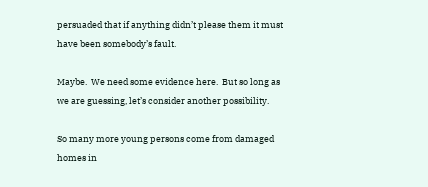persuaded that if anything didn’t please them it must have been somebody’s fault.

Maybe.  We need some evidence here.  But so long as we are guessing, let’s consider another possibility.

So many more young persons come from damaged homes in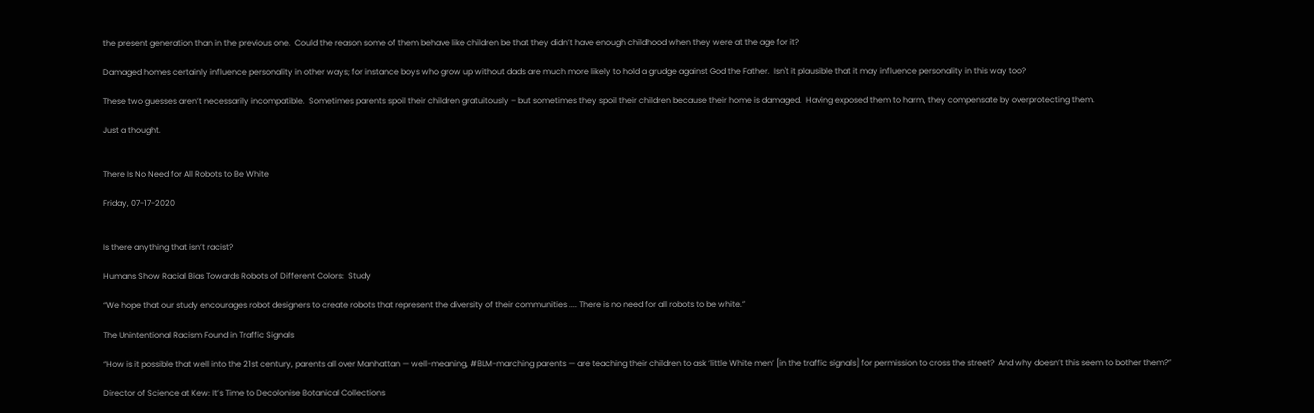the present generation than in the previous one.  Could the reason some of them behave like children be that they didn’t have enough childhood when they were at the age for it?

Damaged homes certainly influence personality in other ways; for instance boys who grow up without dads are much more likely to hold a grudge against God the Father.  Isn't it plausible that it may influence personality in this way too?

These two guesses aren’t necessarily incompatible.  Sometimes parents spoil their children gratuitously – but sometimes they spoil their children because their home is damaged.  Having exposed them to harm, they compensate by overprotecting them.

Just a thought.


There Is No Need for All Robots to Be White

Friday, 07-17-2020


Is there anything that isn’t racist?

Humans Show Racial Bias Towards Robots of Different Colors:  Study

“We hope that our study encourages robot designers to create robots that represent the diversity of their communities .... There is no need for all robots to be white.”

The Unintentional Racism Found in Traffic Signals

“How is it possible that well into the 21st century, parents all over Manhattan — well-meaning, #BLM-marching parents — are teaching their children to ask ‘little White men’ [in the traffic signals] for permission to cross the street?  And why doesn’t this seem to bother them?”

Director of Science at Kew: It’s Time to Decolonise Botanical Collections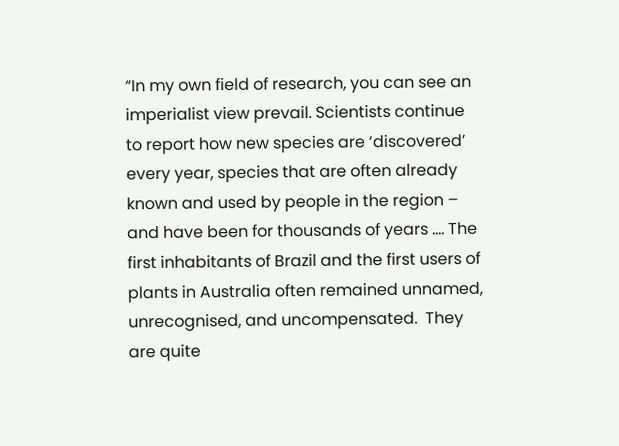“In my own field of research, you can see an imperialist view prevail. Scientists continue to report how new species are ‘discovered’ every year, species that are often already known and used by people in the region – and have been for thousands of years .... The first inhabitants of Brazil and the first users of plants in Australia often remained unnamed, unrecognised, and uncompensated.  They are quite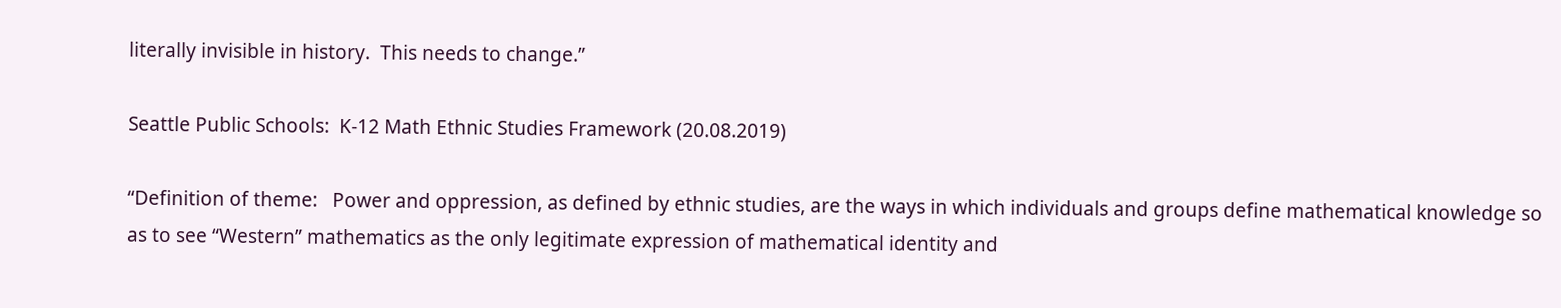literally invisible in history.  This needs to change.”

Seattle Public Schools:  K-12 Math Ethnic Studies Framework (20.08.2019)

“Definition of theme:   Power and oppression, as defined by ethnic studies, are the ways in which individuals and groups define mathematical knowledge so as to see “Western” mathematics as the only legitimate expression of mathematical identity and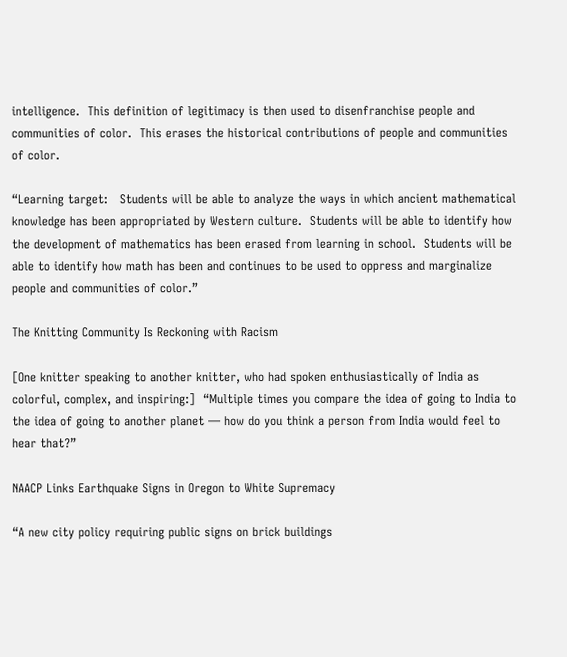intelligence.  This definition of legitimacy is then used to disenfranchise people and communities of color.  This erases the historical contributions of people and communities of color.

“Learning target:   Students will be able to analyze the ways in which ancient mathematical knowledge has been appropriated by Western culture.  Students will be able to identify how the development of mathematics has been erased from learning in school.  Students will be able to identify how math has been and continues to be used to oppress and marginalize people and communities of color.”

The Knitting Community Is Reckoning with Racism

[One knitter speaking to another knitter, who had spoken enthusiastically of India as colorful, complex, and inspiring:]  “Multiple times you compare the idea of going to India to the idea of going to another planet — how do you think a person from India would feel to hear that?”

NAACP Links Earthquake Signs in Oregon to White Supremacy

“A new city policy requiring public signs on brick buildings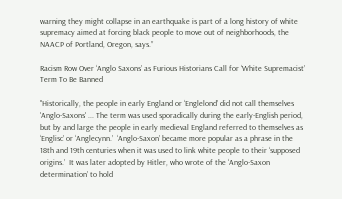warning they might collapse in an earthquake is part of a long history of white supremacy aimed at forcing black people to move out of neighborhoods, the NAACP of Portland, Oregon, says.”

Racism Row Over ‘Anglo Saxons’ as Furious Historians Call for ‘White Supremacist’ Term To Be Banned

"Historically, the people in early England or ‘Englelond’ did not call themselves 'Anglo-Saxons' ... The term was used sporadically during the early-English period, but by and large the people in early medieval England referred to themselves as ‘Englisc’ or ‘Anglecynn.’  ‘Anglo-Saxon’ became more popular as a phrase in the 18th and 19th centuries when it was used to link white people to their ‘supposed origins.’  It was later adopted by Hitler, who wrote of the ‘Anglo-Saxon determination’ to hold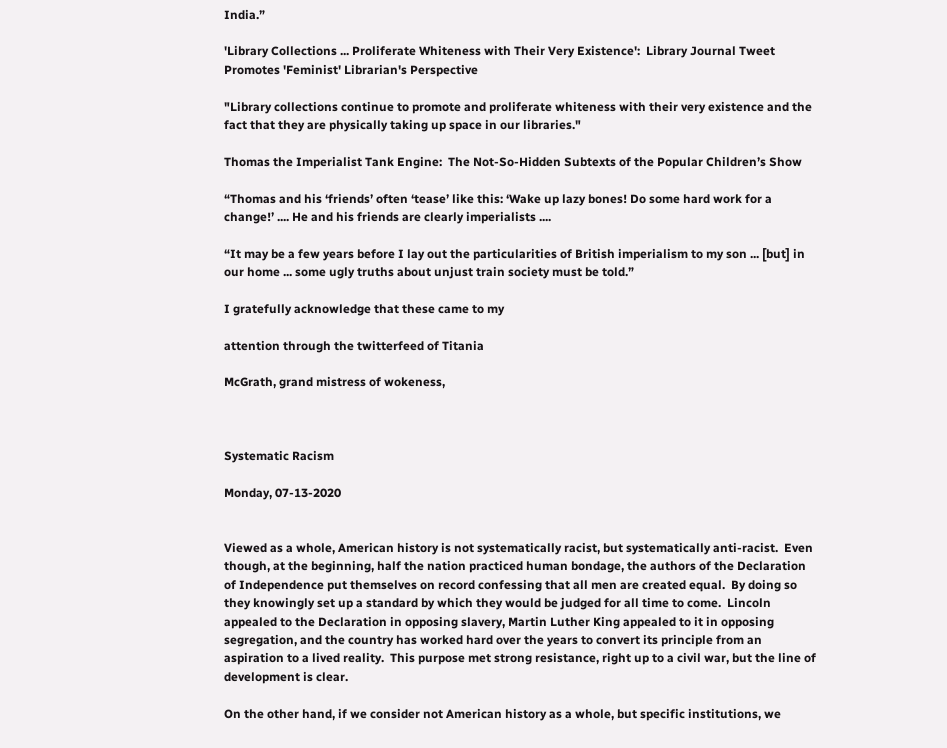India.”

'Library Collections ... Proliferate Whiteness with Their Very Existence':  Library Journal Tweet Promotes 'Feminist' Librarian's Perspective

"Library collections continue to promote and proliferate whiteness with their very existence and the fact that they are physically taking up space in our libraries."

Thomas the Imperialist Tank Engine:  The Not-So-Hidden Subtexts of the Popular Children’s Show

“Thomas and his ‘friends’ often ‘tease’ like this: ‘Wake up lazy bones! Do some hard work for a change!’ .... He and his friends are clearly imperialists ....

“It may be a few years before I lay out the particularities of British imperialism to my son ... [but] in our home ... some ugly truths about unjust train society must be told.”

I gratefully acknowledge that these came to my

attention through the twitterfeed of Titania

McGrath, grand mistress of wokeness,



Systematic Racism

Monday, 07-13-2020


Viewed as a whole, American history is not systematically racist, but systematically anti-racist.  Even though, at the beginning, half the nation practiced human bondage, the authors of the Declaration of Independence put themselves on record confessing that all men are created equal.  By doing so they knowingly set up a standard by which they would be judged for all time to come.  Lincoln appealed to the Declaration in opposing slavery, Martin Luther King appealed to it in opposing segregation, and the country has worked hard over the years to convert its principle from an aspiration to a lived reality.  This purpose met strong resistance, right up to a civil war, but the line of development is clear.

On the other hand, if we consider not American history as a whole, but specific institutions, we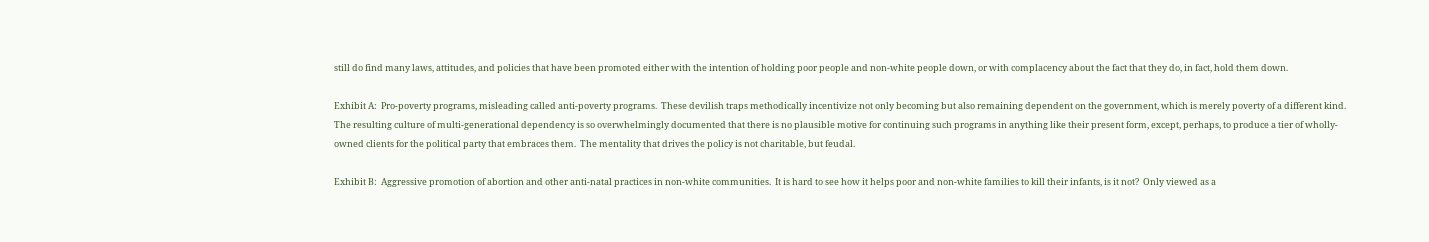still do find many laws, attitudes, and policies that have been promoted either with the intention of holding poor people and non-white people down, or with complacency about the fact that they do, in fact, hold them down.

Exhibit A:  Pro-poverty programs, misleading called anti-poverty programs.  These devilish traps methodically incentivize not only becoming but also remaining dependent on the government, which is merely poverty of a different kind.  The resulting culture of multi-generational dependency is so overwhelmingly documented that there is no plausible motive for continuing such programs in anything like their present form, except, perhaps, to produce a tier of wholly-owned clients for the political party that embraces them.  The mentality that drives the policy is not charitable, but feudal.

Exhibit B:  Aggressive promotion of abortion and other anti-natal practices in non-white communities.  It is hard to see how it helps poor and non-white families to kill their infants, is it not?  Only viewed as a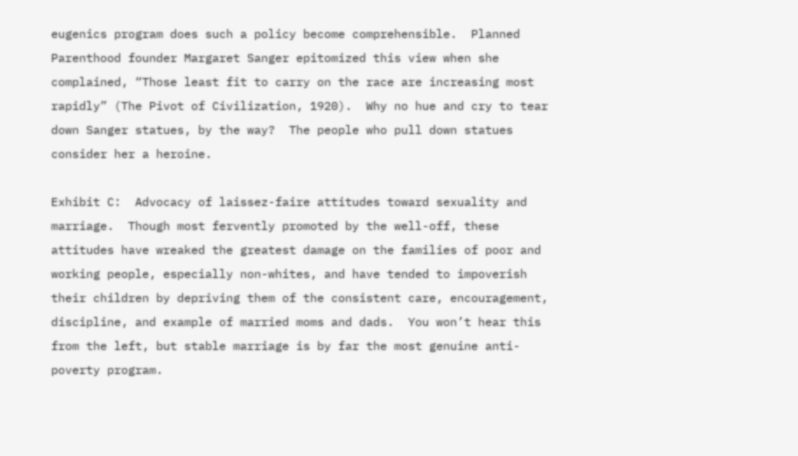eugenics program does such a policy become comprehensible.  Planned Parenthood founder Margaret Sanger epitomized this view when she complained, “Those least fit to carry on the race are increasing most rapidly” (The Pivot of Civilization, 1920).  Why no hue and cry to tear down Sanger statues, by the way?  The people who pull down statues consider her a heroine.

Exhibit C:  Advocacy of laissez-faire attitudes toward sexuality and marriage.  Though most fervently promoted by the well-off, these attitudes have wreaked the greatest damage on the families of poor and working people, especially non-whites, and have tended to impoverish their children by depriving them of the consistent care, encouragement, discipline, and example of married moms and dads.  You won’t hear this from the left, but stable marriage is by far the most genuine anti-poverty program.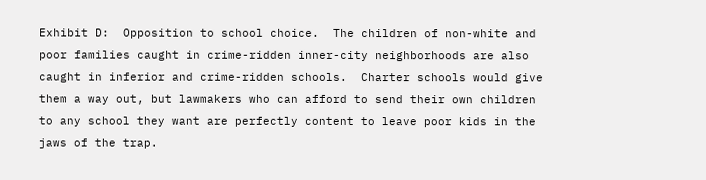Exhibit D:  Opposition to school choice.  The children of non-white and poor families caught in crime-ridden inner-city neighborhoods are also caught in inferior and crime-ridden schools.  Charter schools would give them a way out, but lawmakers who can afford to send their own children to any school they want are perfectly content to leave poor kids in the jaws of the trap.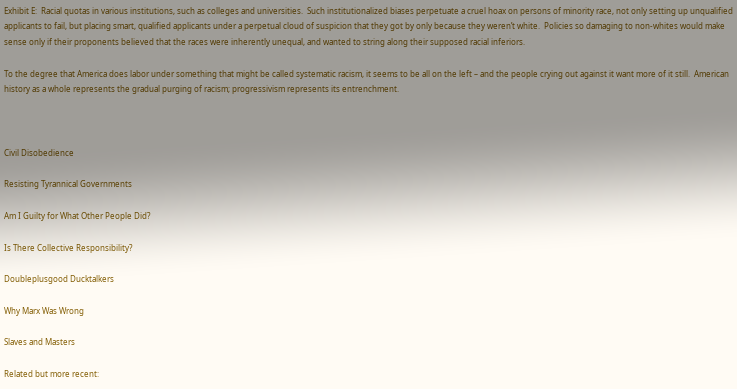Exhibit E:  Racial quotas in various institutions, such as colleges and universities.  Such institutionalized biases perpetuate a cruel hoax on persons of minority race, not only setting up unqualified applicants to fail, but placing smart, qualified applicants under a perpetual cloud of suspicion that they got by only because they weren’t white.  Policies so damaging to non-whites would make sense only if their proponents believed that the races were inherently unequal, and wanted to string along their supposed racial inferiors.

To the degree that America does labor under something that might be called systematic racism, it seems to be all on the left – and the people crying out against it want more of it still.  American history as a whole represents the gradual purging of racism; progressivism represents its entrenchment.



Civil Disobedience

Resisting Tyrannical Governments

Am I Guilty for What Other People Did?

Is There Collective Responsibility?

Doubleplusgood Ducktalkers

Why Marx Was Wrong

Slaves and Masters

Related but more recent: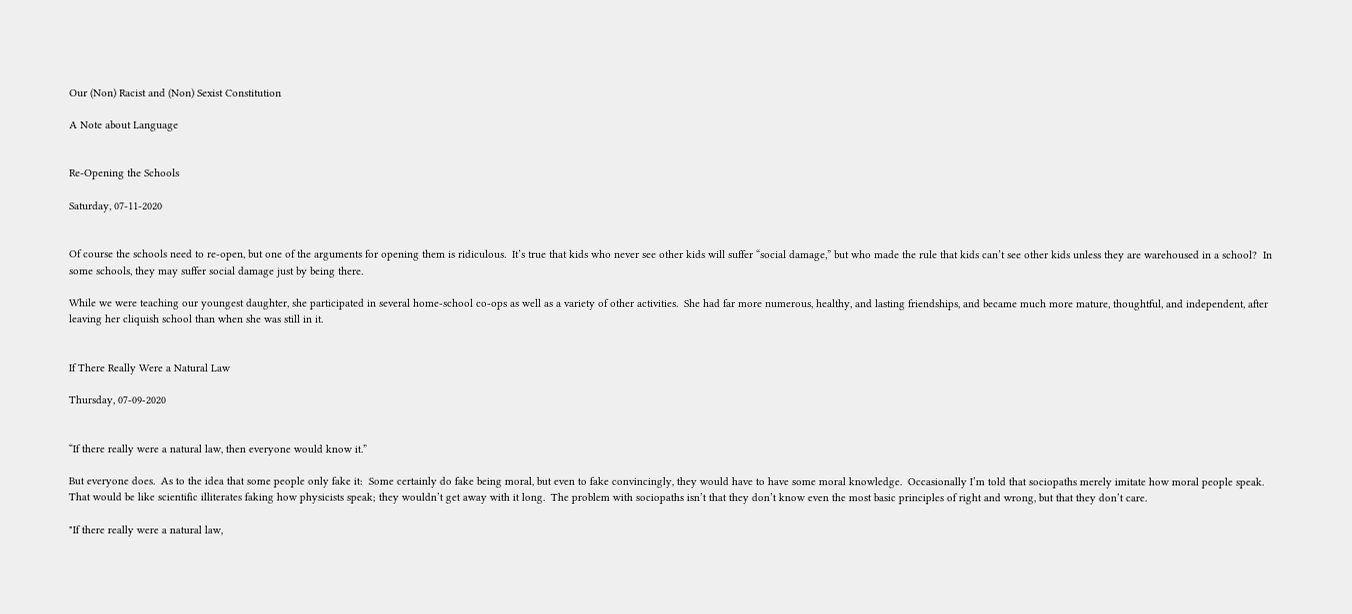Our (Non) Racist and (Non) Sexist Constitution

A Note about Language


Re-Opening the Schools

Saturday, 07-11-2020


Of course the schools need to re-open, but one of the arguments for opening them is ridiculous.  It’s true that kids who never see other kids will suffer “social damage,” but who made the rule that kids can’t see other kids unless they are warehoused in a school?  In some schools, they may suffer social damage just by being there.

While we were teaching our youngest daughter, she participated in several home-school co-ops as well as a variety of other activities.  She had far more numerous, healthy, and lasting friendships, and became much more mature, thoughtful, and independent, after leaving her cliquish school than when she was still in it.


If There Really Were a Natural Law

Thursday, 07-09-2020


“If there really were a natural law, then everyone would know it.”

But everyone does.  As to the idea that some people only fake it:  Some certainly do fake being moral, but even to fake convincingly, they would have to have some moral knowledge.  Occasionally I’m told that sociopaths merely imitate how moral people speak.  That would be like scientific illiterates faking how physicists speak; they wouldn’t get away with it long.  The problem with sociopaths isn’t that they don’t know even the most basic principles of right and wrong, but that they don’t care.

"If there really were a natural law,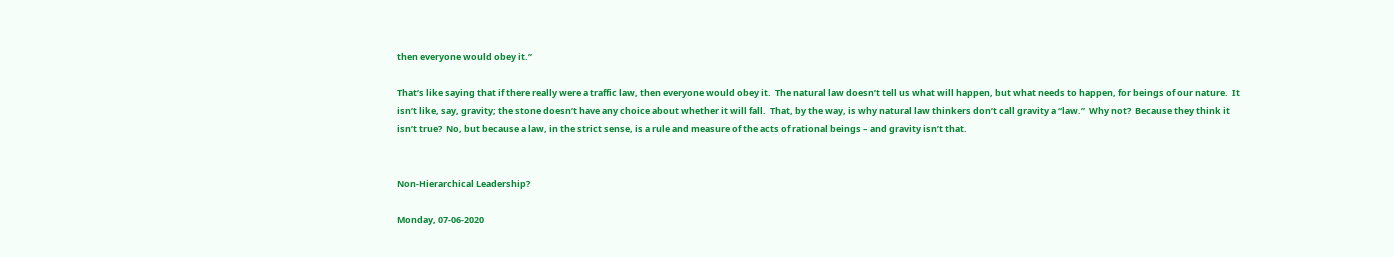then everyone would obey it.”

That’s like saying that if there really were a traffic law, then everyone would obey it.  The natural law doesn’t tell us what will happen, but what needs to happen, for beings of our nature.  It isn’t like, say, gravity; the stone doesn’t have any choice about whether it will fall.  That, by the way, is why natural law thinkers don’t call gravity a “law.”  Why not?  Because they think it isn’t true?  No, but because a law, in the strict sense, is a rule and measure of the acts of rational beings – and gravity isn’t that.


Non-Hierarchical Leadership?

Monday, 07-06-2020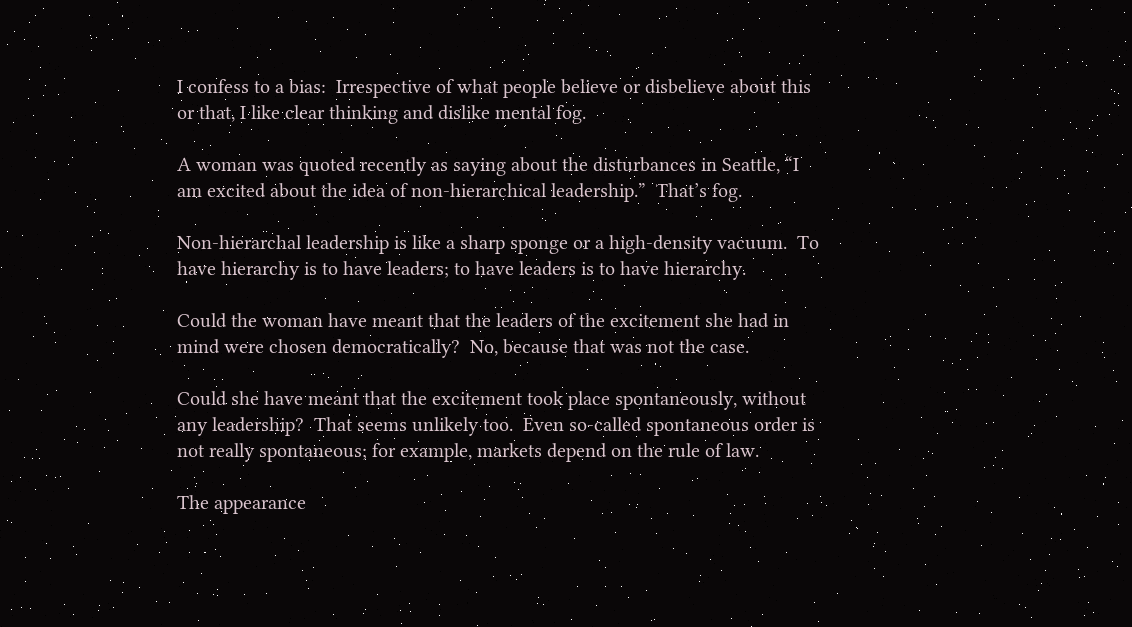I confess to a bias:  Irrespective of what people believe or disbelieve about this or that, I like clear thinking and dislike mental fog.

A woman was quoted recently as saying about the disturbances in Seattle, “I am excited about the idea of non-hierarchical leadership.”  That’s fog.

Non-hierarchal leadership is like a sharp sponge or a high-density vacuum.  To have hierarchy is to have leaders; to have leaders is to have hierarchy.

Could the woman have meant that the leaders of the excitement she had in mind were chosen democratically?  No, because that was not the case.

Could she have meant that the excitement took place spontaneously, without any leadership?  That seems unlikely too.  Even so-called spontaneous order is not really spontaneous; for example, markets depend on the rule of law.

The appearance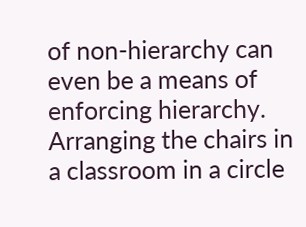of non-hierarchy can even be a means of enforcing hierarchy.  Arranging the chairs in a classroom in a circle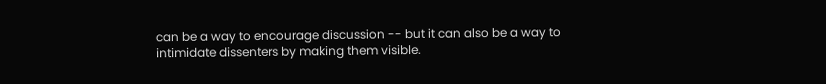can be a way to encourage discussion -- but it can also be a way to intimidate dissenters by making them visible.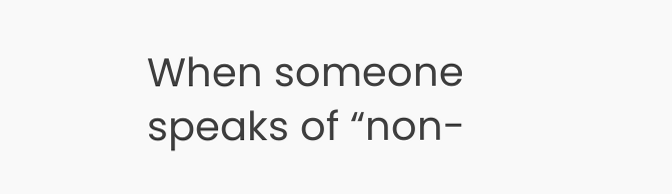When someone speaks of “non-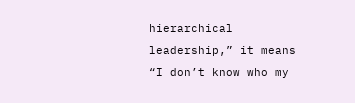hierarchical leadership,” it means “I don’t know who my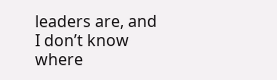leaders are, and I don’t know where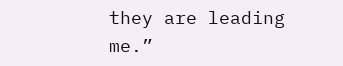they are leading me.”